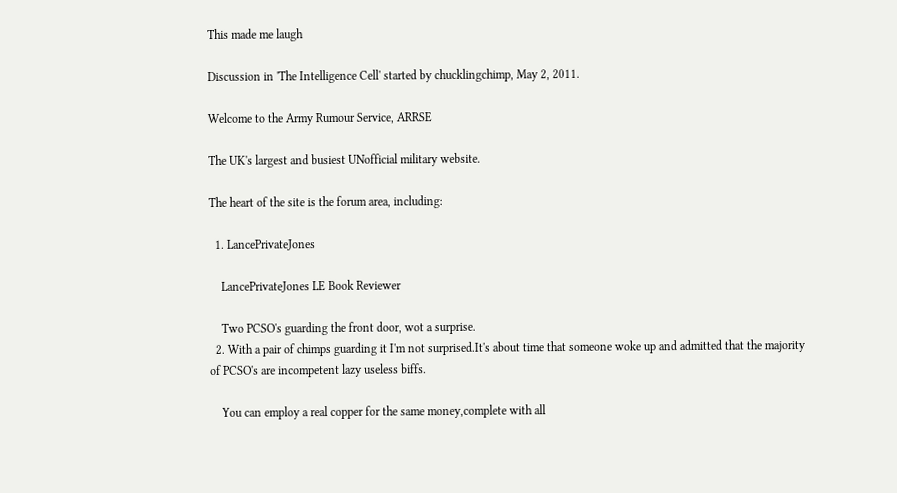This made me laugh

Discussion in 'The Intelligence Cell' started by chucklingchimp, May 2, 2011.

Welcome to the Army Rumour Service, ARRSE

The UK's largest and busiest UNofficial military website.

The heart of the site is the forum area, including:

  1. LancePrivateJones

    LancePrivateJones LE Book Reviewer

    Two PCSO's guarding the front door, wot a surprise.
  2. With a pair of chimps guarding it I'm not surprised.It's about time that someone woke up and admitted that the majority of PCSO's are incompetent lazy useless biffs.

    You can employ a real copper for the same money,complete with all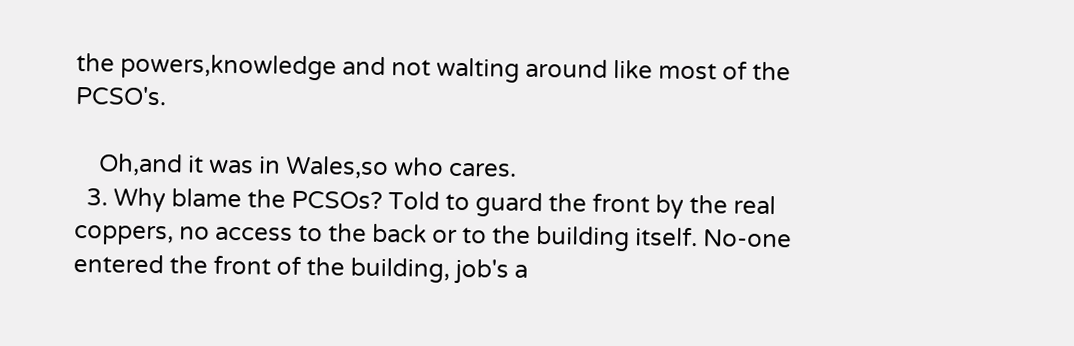the powers,knowledge and not walting around like most of the PCSO's.

    Oh,and it was in Wales,so who cares.
  3. Why blame the PCSOs? Told to guard the front by the real coppers, no access to the back or to the building itself. No-one entered the front of the building, job's a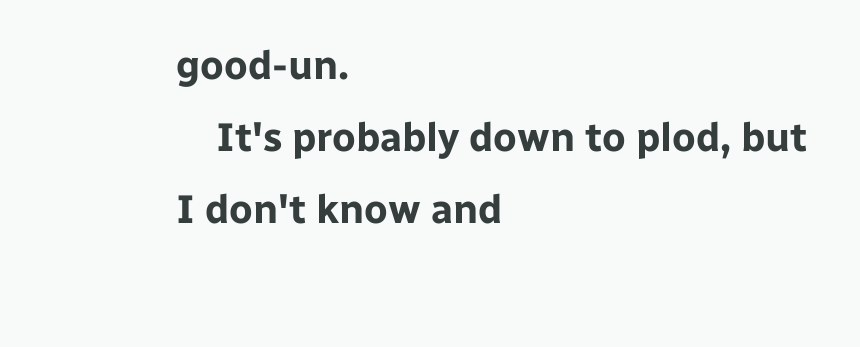good-un.
    It's probably down to plod, but I don't know and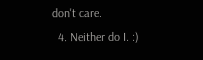don't care.
  4. Neither do I. :)